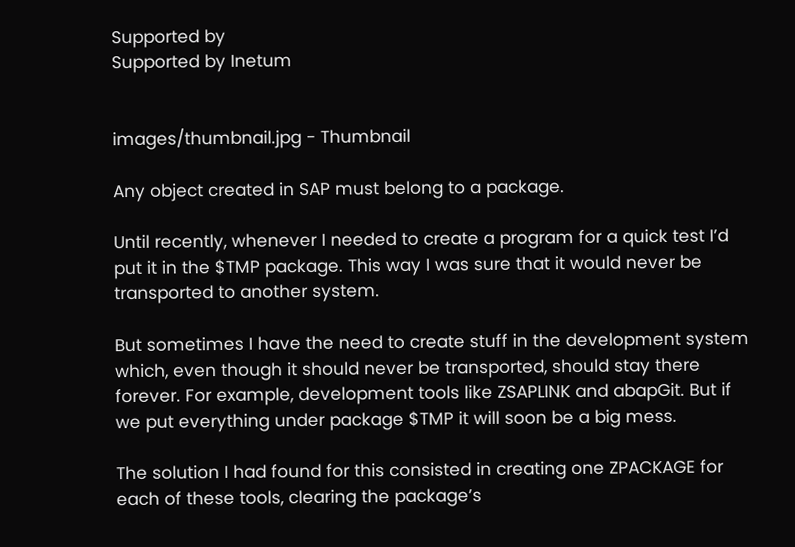Supported by
Supported by Inetum


images/thumbnail.jpg - Thumbnail

Any object created in SAP must belong to a package.

Until recently, whenever I needed to create a program for a quick test I’d put it in the $TMP package. This way I was sure that it would never be transported to another system.

But sometimes I have the need to create stuff in the development system which, even though it should never be transported, should stay there forever. For example, development tools like ZSAPLINK and abapGit. But if we put everything under package $TMP it will soon be a big mess.

The solution I had found for this consisted in creating one ZPACKAGE for each of these tools, clearing the package’s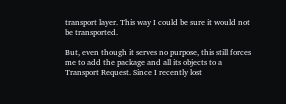transport layer. This way I could be sure it would not be transported.

But, even though it serves no purpose, this still forces me to add the package and all its objects to a Transport Request. Since I recently lost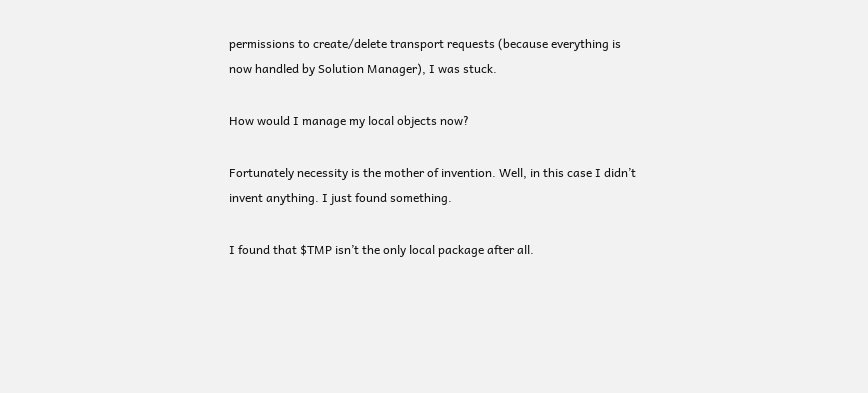permissions to create/delete transport requests (because everything is now handled by Solution Manager), I was stuck.

How would I manage my local objects now?

Fortunately necessity is the mother of invention. Well, in this case I didn’t invent anything. I just found something.

I found that $TMP isn’t the only local package after all.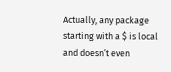Actually, any package starting with a $ is local and doesn’t even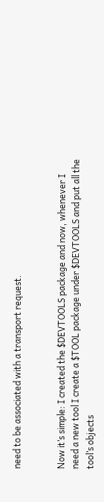need to be associated with a transport request.


Now it’s simple: I created the $DEVTOOLS package and now, whenever I need a new tool I create a $TOOL package under $DEVTOOLS and put all the tool’s objects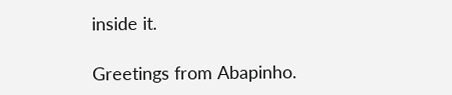inside it.

Greetings from Abapinho.